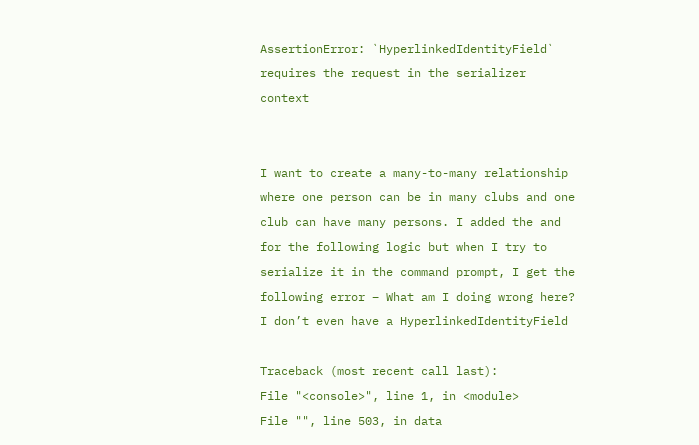AssertionError: `HyperlinkedIdentityField` requires the request in the serializer context


I want to create a many-to-many relationship where one person can be in many clubs and one club can have many persons. I added the and for the following logic but when I try to serialize it in the command prompt, I get the following error – What am I doing wrong here? I don’t even have a HyperlinkedIdentityField

Traceback (most recent call last):
File "<console>", line 1, in <module>
File "", line 503, in data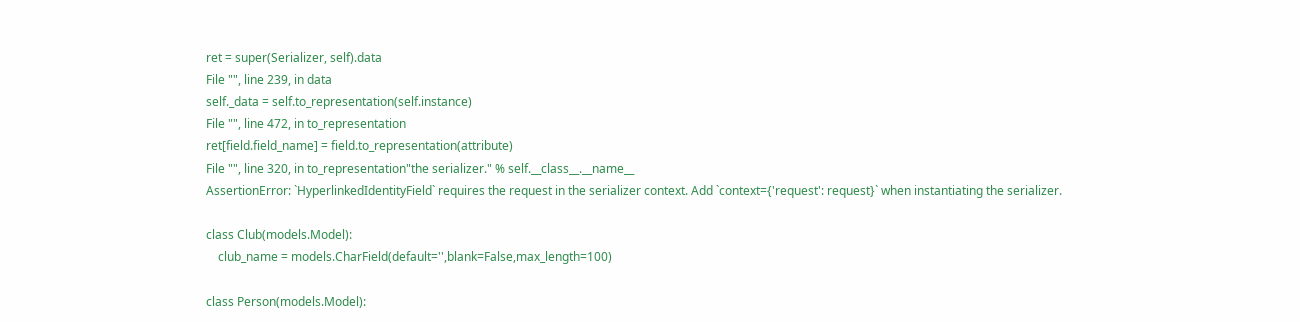ret = super(Serializer, self).data
File "", line 239, in data
self._data = self.to_representation(self.instance)
File "", line 472, in to_representation
ret[field.field_name] = field.to_representation(attribute)
File "", line 320, in to_representation"the serializer." % self.__class__.__name__
AssertionError: `HyperlinkedIdentityField` requires the request in the serializer context. Add `context={'request': request}` when instantiating the serializer.

class Club(models.Model):
    club_name = models.CharField(default='',blank=False,max_length=100)

class Person(models.Model):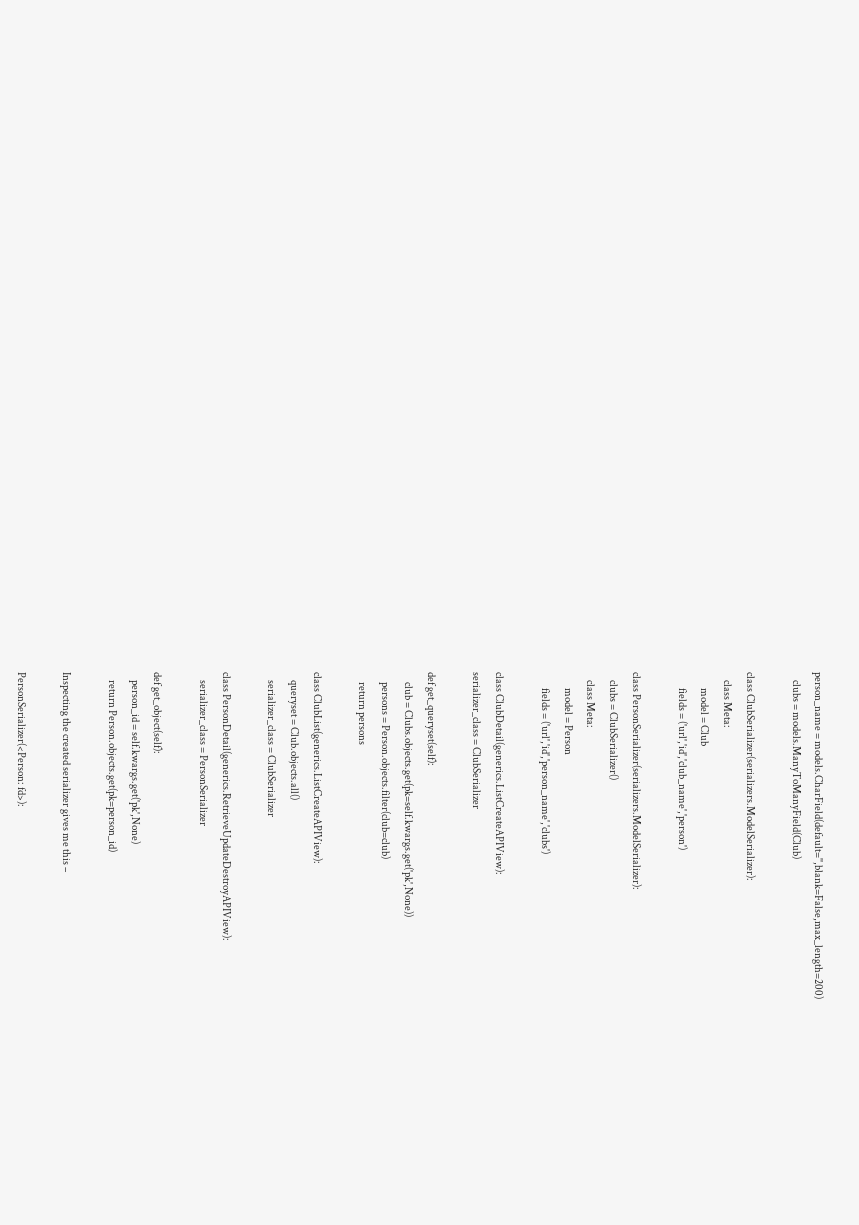person_name = models.CharField(default='',blank=False,max_length=200)
    clubs = models.ManyToManyField(Club)

class ClubSerializer(serializers.ModelSerializer):
    class Meta:
        model = Club
        fields = ('url','id','club_name','person')

class PersonSerializer(serializers.ModelSerializer):
    clubs = ClubSerializer()
    class Meta:
        model = Person
        fields = ('url','id','person_name','clubs')

class ClubDetail(generics.ListCreateAPIView):
serializer_class = ClubSerializer

def get_queryset(self):
     club = Clubs.objects.get(pk=self.kwargs.get('pk',None))
     persons = Person.objects.filter(club=club)
     return persons

class ClubList(generics.ListCreateAPIView):
    queryset = Club.objects.all()
    serializer_class = ClubSerializer

class PersonDetail(generics.RetrieveUpdateDestroyAPIView):
    serializer_class = PersonSerializer

def get_object(self):
    person_id = self.kwargs.get('pk',None)
    return Person.objects.get(pk=person_id)

Inspecting the created serializer gives me this –

PersonSerializer(<Person: fd>):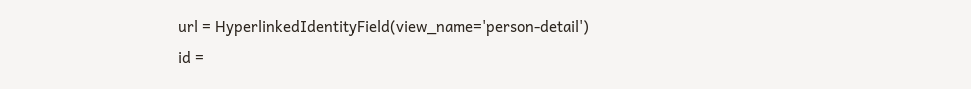url = HyperlinkedIdentityField(view_name='person-detail')
id =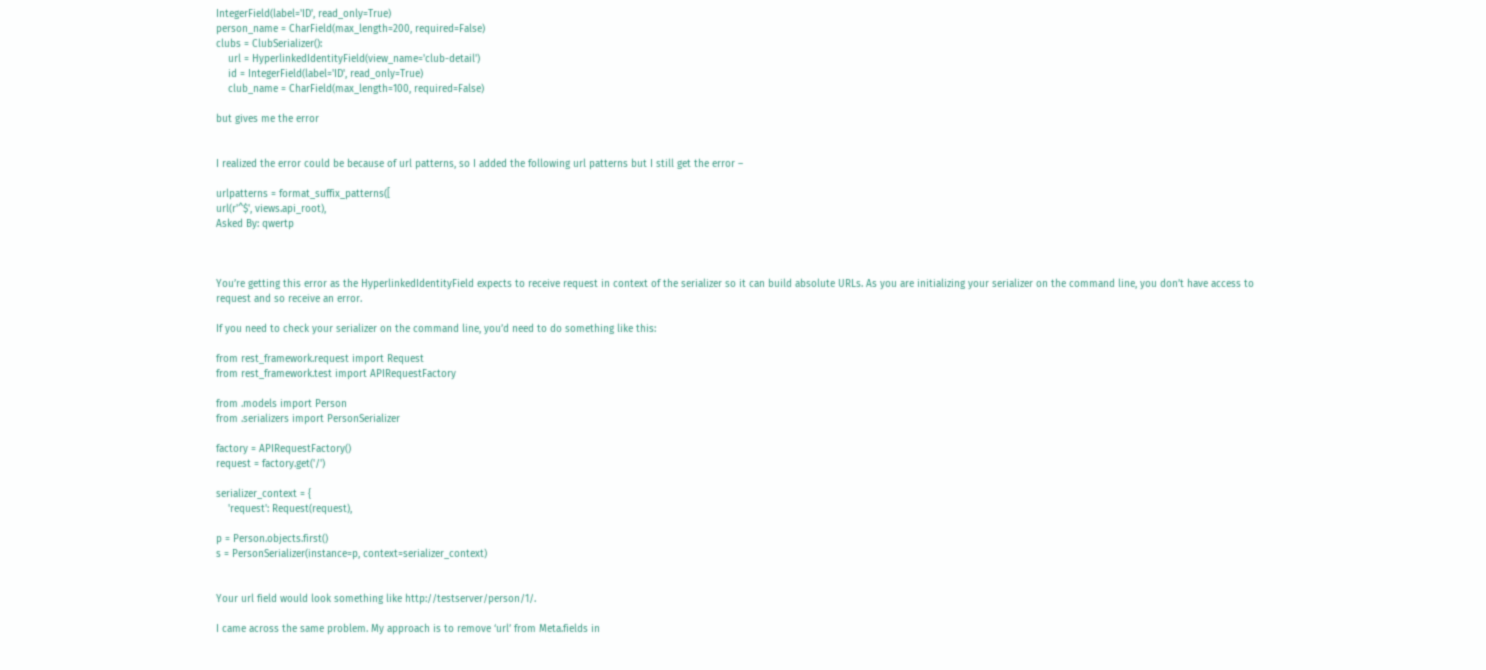IntegerField(label='ID', read_only=True)
person_name = CharField(max_length=200, required=False)
clubs = ClubSerializer():
    url = HyperlinkedIdentityField(view_name='club-detail')
    id = IntegerField(label='ID', read_only=True)
    club_name = CharField(max_length=100, required=False)

but gives me the error


I realized the error could be because of url patterns, so I added the following url patterns but I still get the error –

urlpatterns = format_suffix_patterns([
url(r'^$', views.api_root),
Asked By: qwertp



You’re getting this error as the HyperlinkedIdentityField expects to receive request in context of the serializer so it can build absolute URLs. As you are initializing your serializer on the command line, you don’t have access to request and so receive an error.

If you need to check your serializer on the command line, you’d need to do something like this:

from rest_framework.request import Request
from rest_framework.test import APIRequestFactory

from .models import Person
from .serializers import PersonSerializer

factory = APIRequestFactory()
request = factory.get('/')

serializer_context = {
    'request': Request(request),

p = Person.objects.first()
s = PersonSerializer(instance=p, context=serializer_context)


Your url field would look something like http://testserver/person/1/.

I came across the same problem. My approach is to remove ‘url’ from Meta.fields in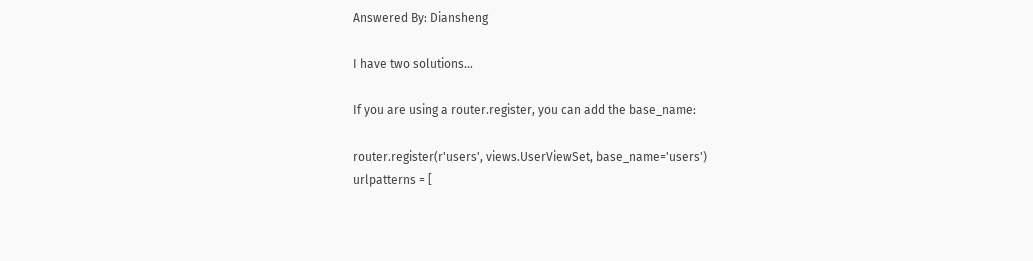Answered By: Diansheng

I have two solutions…

If you are using a router.register, you can add the base_name:

router.register(r'users', views.UserViewSet, base_name='users')
urlpatterns = [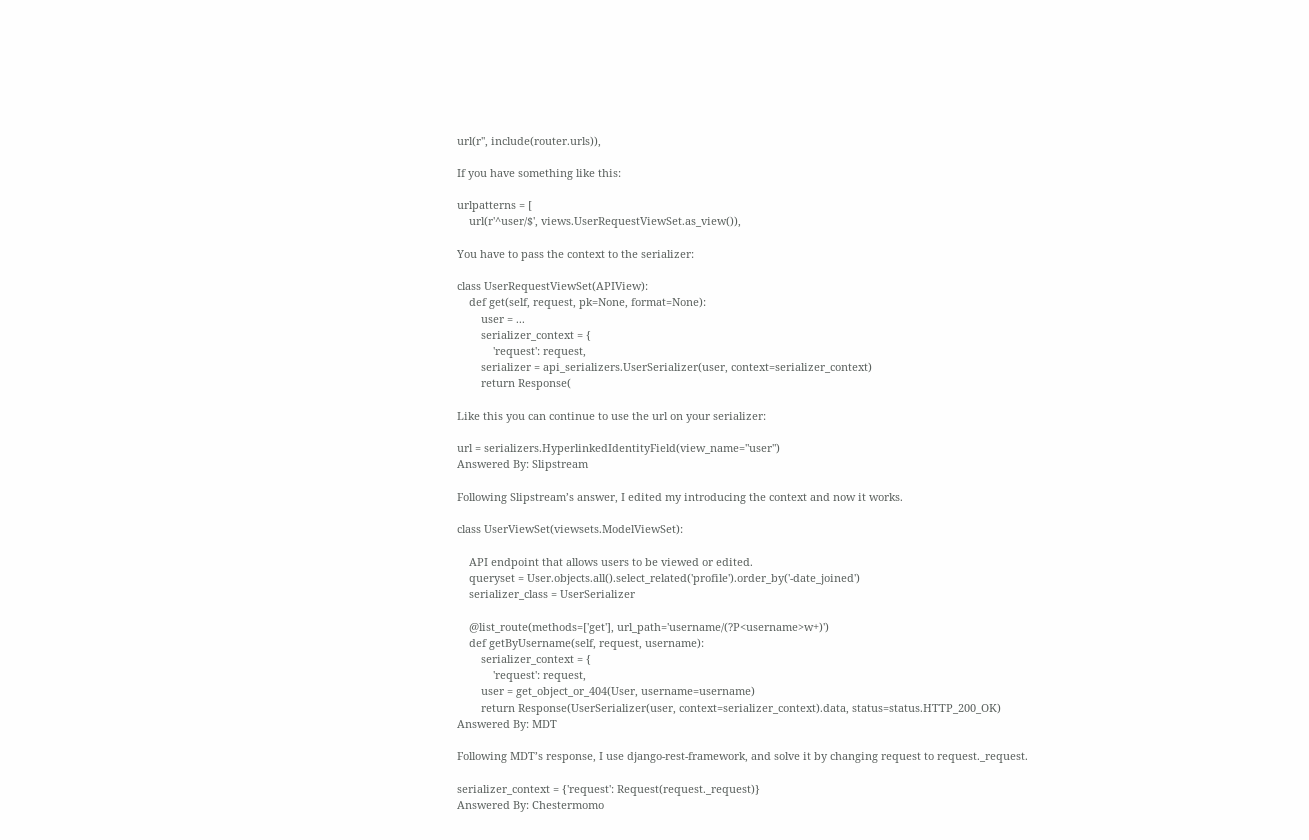url(r'', include(router.urls)),

If you have something like this:

urlpatterns = [
    url(r'^user/$', views.UserRequestViewSet.as_view()),

You have to pass the context to the serializer:

class UserRequestViewSet(APIView):
    def get(self, request, pk=None, format=None):
        user = ...
        serializer_context = {
            'request': request,
        serializer = api_serializers.UserSerializer(user, context=serializer_context)
        return Response(

Like this you can continue to use the url on your serializer:

url = serializers.HyperlinkedIdentityField(view_name="user")
Answered By: Slipstream

Following Slipstream’s answer, I edited my introducing the context and now it works.

class UserViewSet(viewsets.ModelViewSet):

    API endpoint that allows users to be viewed or edited.
    queryset = User.objects.all().select_related('profile').order_by('-date_joined')
    serializer_class = UserSerializer

    @list_route(methods=['get'], url_path='username/(?P<username>w+)')
    def getByUsername(self, request, username):
        serializer_context = {
            'request': request,
        user = get_object_or_404(User, username=username)
        return Response(UserSerializer(user, context=serializer_context).data, status=status.HTTP_200_OK)
Answered By: MDT

Following MDT’s response, I use django-rest-framework, and solve it by changing request to request._request.

serializer_context = {'request': Request(request._request)}
Answered By: Chestermomo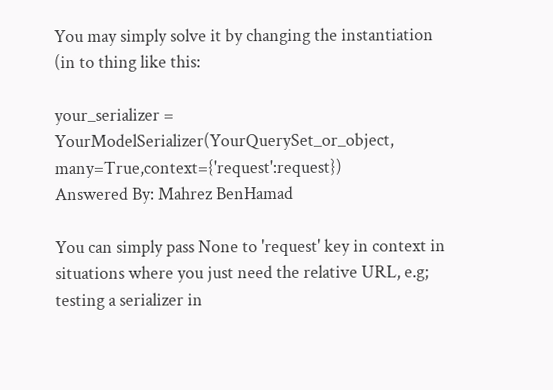You may simply solve it by changing the instantiation (in to thing like this:

your_serializer = YourModelSerializer(YourQuerySet_or_object, many=True,context={'request':request})
Answered By: Mahrez BenHamad

You can simply pass None to 'request' key in context in situations where you just need the relative URL, e.g; testing a serializer in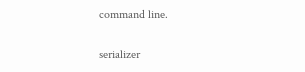command line.

serializer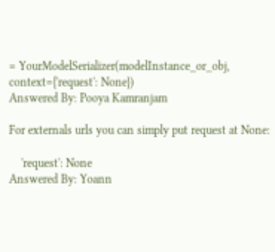= YourModelSerializer(modelInstance_or_obj, context={'request': None})
Answered By: Pooya Kamranjam

For externals urls you can simply put request at None:

    'request': None
Answered By: Yoann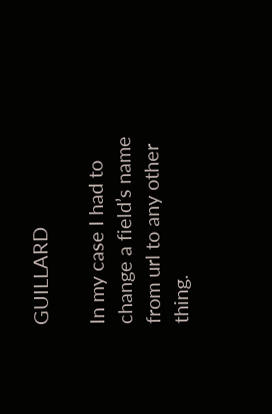GUILLARD

In my case I had to change a field’s name from url to any other thing.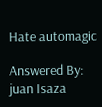Hate automagic

Answered By: juan Isaza